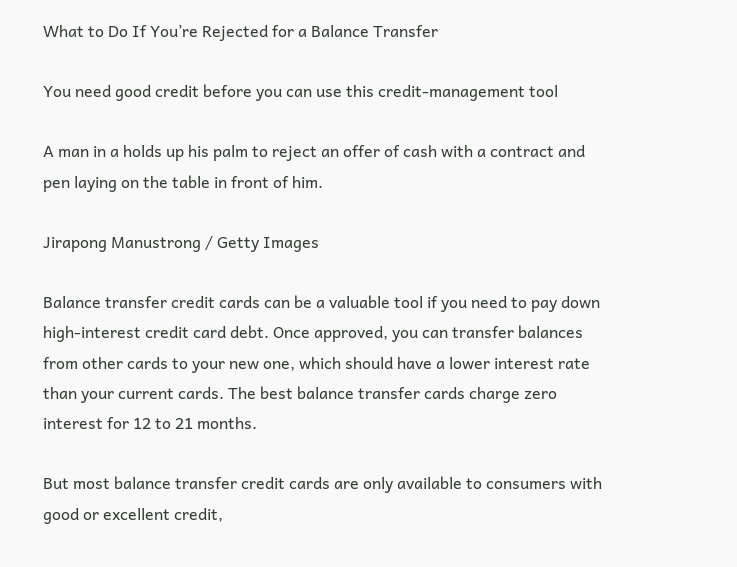What to Do If You’re Rejected for a Balance Transfer

You need good credit before you can use this credit-management tool

A man in a holds up his palm to reject an offer of cash with a contract and pen laying on the table in front of him.

Jirapong Manustrong / Getty Images

Balance transfer credit cards can be a valuable tool if you need to pay down high-interest credit card debt. Once approved, you can transfer balances from other cards to your new one, which should have a lower interest rate than your current cards. The best balance transfer cards charge zero interest for 12 to 21 months.

But most balance transfer credit cards are only available to consumers with good or excellent credit,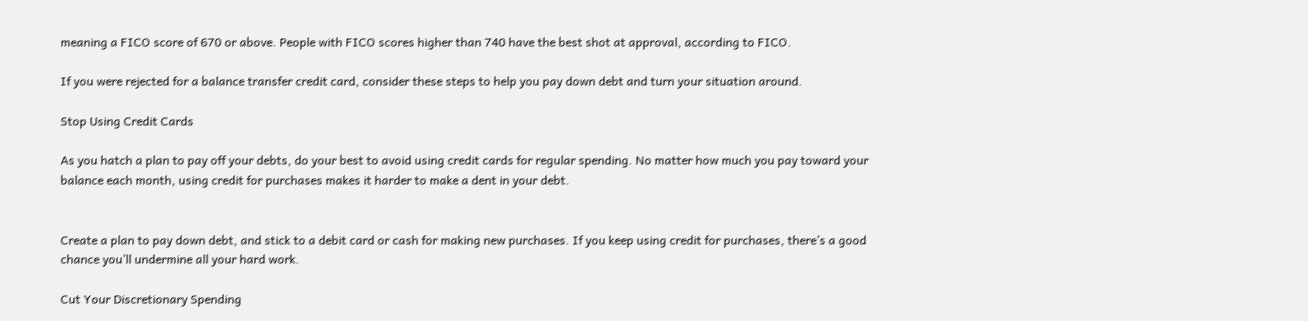meaning a FICO score of 670 or above. People with FICO scores higher than 740 have the best shot at approval, according to FICO.

If you were rejected for a balance transfer credit card, consider these steps to help you pay down debt and turn your situation around.

Stop Using Credit Cards

As you hatch a plan to pay off your debts, do your best to avoid using credit cards for regular spending. No matter how much you pay toward your balance each month, using credit for purchases makes it harder to make a dent in your debt.


Create a plan to pay down debt, and stick to a debit card or cash for making new purchases. If you keep using credit for purchases, there’s a good chance you’ll undermine all your hard work.

Cut Your Discretionary Spending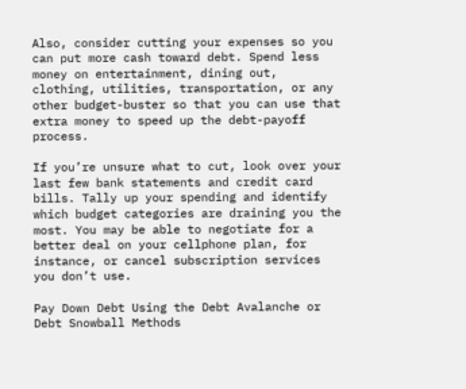Also, consider cutting your expenses so you can put more cash toward debt. Spend less money on entertainment, dining out, clothing, utilities, transportation, or any other budget-buster so that you can use that extra money to speed up the debt-payoff process.

If you’re unsure what to cut, look over your last few bank statements and credit card bills. Tally up your spending and identify which budget categories are draining you the most. You may be able to negotiate for a better deal on your cellphone plan, for instance, or cancel subscription services you don’t use.

Pay Down Debt Using the Debt Avalanche or Debt Snowball Methods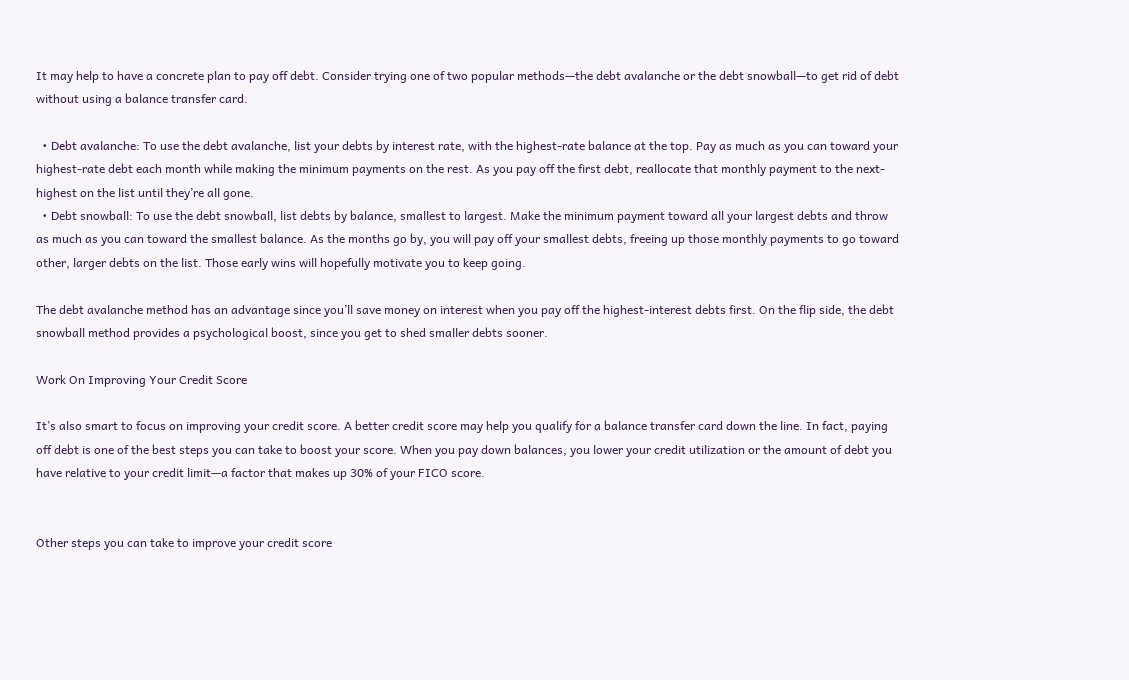It may help to have a concrete plan to pay off debt. Consider trying one of two popular methods—the debt avalanche or the debt snowball—to get rid of debt without using a balance transfer card.

  • Debt avalanche: To use the debt avalanche, list your debts by interest rate, with the highest-rate balance at the top. Pay as much as you can toward your highest-rate debt each month while making the minimum payments on the rest. As you pay off the first debt, reallocate that monthly payment to the next-highest on the list until they’re all gone.
  • Debt snowball: To use the debt snowball, list debts by balance, smallest to largest. Make the minimum payment toward all your largest debts and throw as much as you can toward the smallest balance. As the months go by, you will pay off your smallest debts, freeing up those monthly payments to go toward other, larger debts on the list. Those early wins will hopefully motivate you to keep going.

The debt avalanche method has an advantage since you’ll save money on interest when you pay off the highest-interest debts first. On the flip side, the debt snowball method provides a psychological boost, since you get to shed smaller debts sooner.

Work On Improving Your Credit Score

It’s also smart to focus on improving your credit score. A better credit score may help you qualify for a balance transfer card down the line. In fact, paying off debt is one of the best steps you can take to boost your score. When you pay down balances, you lower your credit utilization or the amount of debt you have relative to your credit limit—a factor that makes up 30% of your FICO score.


Other steps you can take to improve your credit score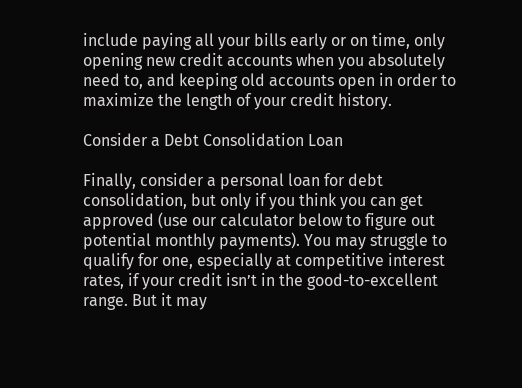include paying all your bills early or on time, only opening new credit accounts when you absolutely need to, and keeping old accounts open in order to maximize the length of your credit history.

Consider a Debt Consolidation Loan

Finally, consider a personal loan for debt consolidation, but only if you think you can get approved (use our calculator below to figure out potential monthly payments). You may struggle to qualify for one, especially at competitive interest rates, if your credit isn’t in the good-to-excellent range. But it may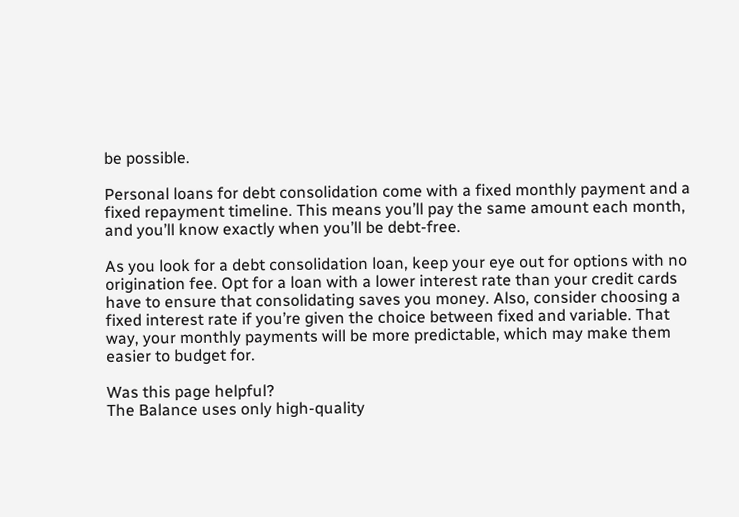be possible.

Personal loans for debt consolidation come with a fixed monthly payment and a fixed repayment timeline. This means you’ll pay the same amount each month, and you’ll know exactly when you’ll be debt-free.

As you look for a debt consolidation loan, keep your eye out for options with no origination fee. Opt for a loan with a lower interest rate than your credit cards have to ensure that consolidating saves you money. Also, consider choosing a fixed interest rate if you’re given the choice between fixed and variable. That way, your monthly payments will be more predictable, which may make them easier to budget for.

Was this page helpful?
The Balance uses only high-quality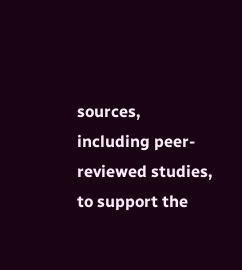sources, including peer-reviewed studies, to support the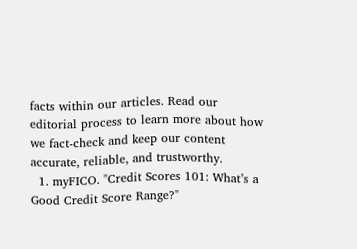facts within our articles. Read our editorial process to learn more about how we fact-check and keep our content accurate, reliable, and trustworthy.
  1. myFICO. "Credit Scores 101: What’s a Good Credit Score Range?"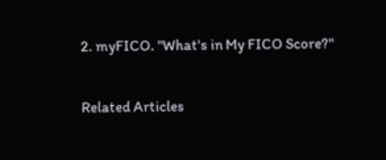2. myFICO. "What's in My FICO Score?"

Related Articles